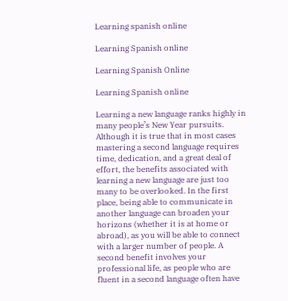Learning spanish online

Learning Spanish online

Learning Spanish Online

Learning Spanish online

Learning a new language ranks highly in many people’s New Year pursuits. Although it is true that in most cases mastering a second language requires time, dedication, and a great deal of effort, the benefits associated with learning a new language are just too many to be overlooked. In the first place, being able to communicate in another language can broaden your horizons (whether it is at home or abroad), as you will be able to connect with a larger number of people. A second benefit involves your professional life, as people who are fluent in a second language often have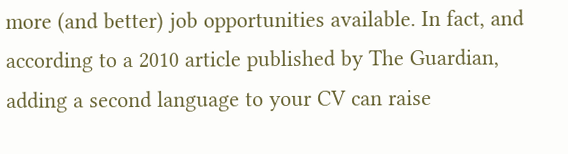more (and better) job opportunities available. In fact, and according to a 2010 article published by The Guardian, adding a second language to your CV can raise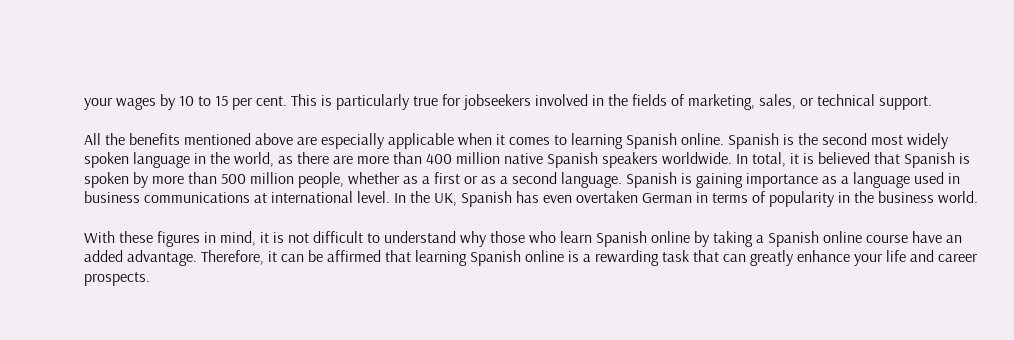your wages by 10 to 15 per cent. This is particularly true for jobseekers involved in the fields of marketing, sales, or technical support.

All the benefits mentioned above are especially applicable when it comes to learning Spanish online. Spanish is the second most widely spoken language in the world, as there are more than 400 million native Spanish speakers worldwide. In total, it is believed that Spanish is spoken by more than 500 million people, whether as a first or as a second language. Spanish is gaining importance as a language used in business communications at international level. In the UK, Spanish has even overtaken German in terms of popularity in the business world.

With these figures in mind, it is not difficult to understand why those who learn Spanish online by taking a Spanish online course have an added advantage. Therefore, it can be affirmed that learning Spanish online is a rewarding task that can greatly enhance your life and career prospects.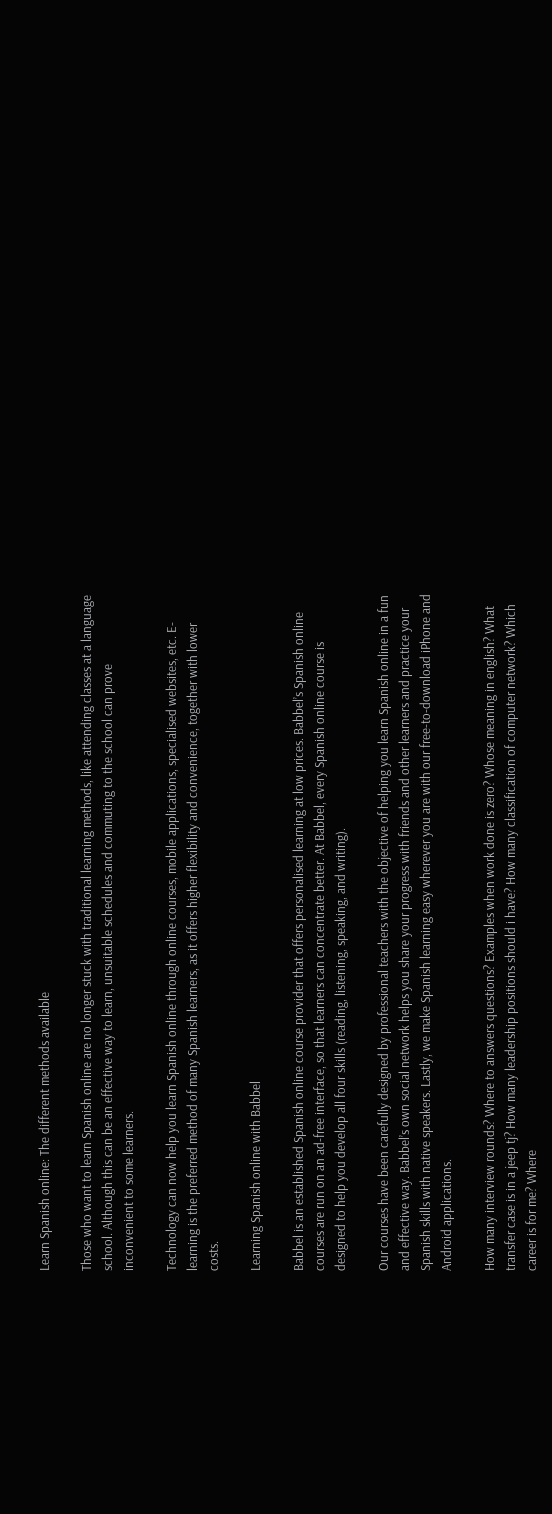Learn Spanish online: The different methods available

Those who want to learn Spanish online are no longer stuck with traditional learning methods, like attending classes at a language school. Although this can be an effective way to learn, unsuitable schedules and commuting to the school can prove inconvenient to some learners.

Technology can now help you learn Spanish online through online courses, mobile applications, specialised websites, etc. E-learning is the preferred method of many Spanish learners, as it offers higher flexibility and convenience, together with lower costs.

Learning Spanish online with Babbel

Babbel is an established Spanish online course provider that offers personalised learning at low prices. Babbel’s Spanish online courses are run on an ad-free interface, so that learners can concentrate better. At Babbel, every Spanish online course is designed to help you develop all four skills (reading, listening, speaking, and writing).

Our courses have been carefully designed by professional teachers with the objective of helping you learn Spanish online in a fun and effective way. Babbel’s own social network helps you share your progress with friends and other learners and practice your Spanish skills with native speakers. Lastly, we make Spanish learning easy wherever you are with our free-to-download iPhone and Android applications.

How many interview rounds? Where to answers questions? Examples when work done is zero? Whose meaning in english? What transfer case is in a jeep tj? How many leadership positions should i have? How many classification of computer network? Which career is for me? Where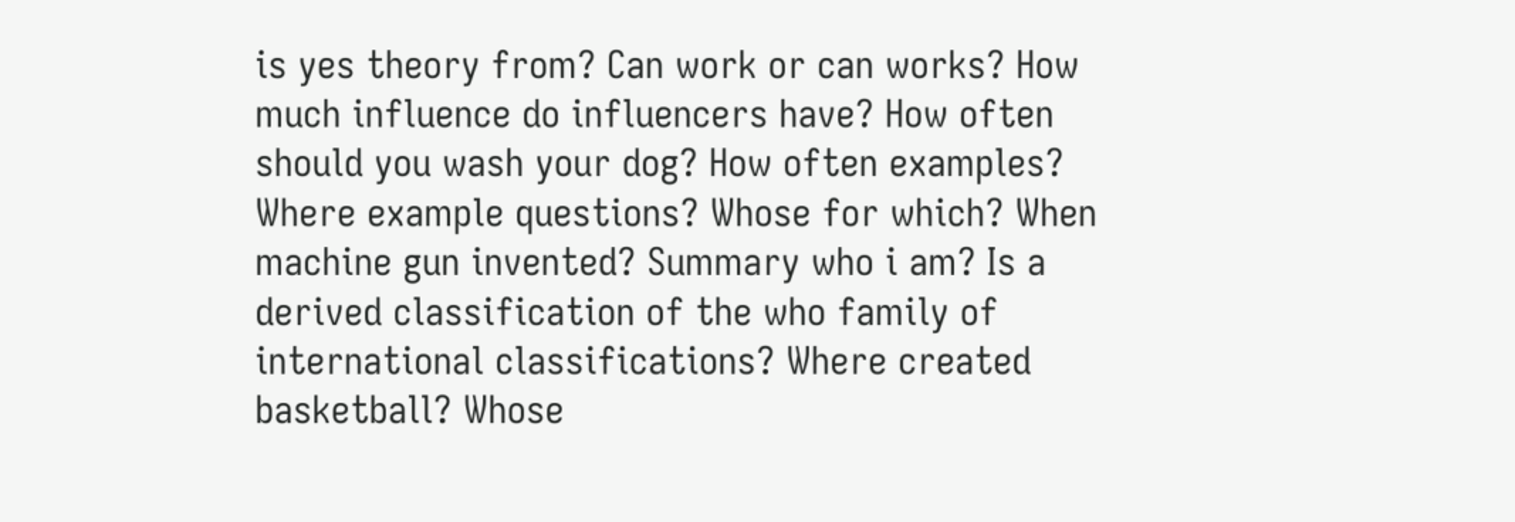is yes theory from? Can work or can works? How much influence do influencers have? How often should you wash your dog? How often examples? Where example questions? Whose for which? When machine gun invented? Summary who i am? Is a derived classification of the who family of international classifications? Where created basketball? Whose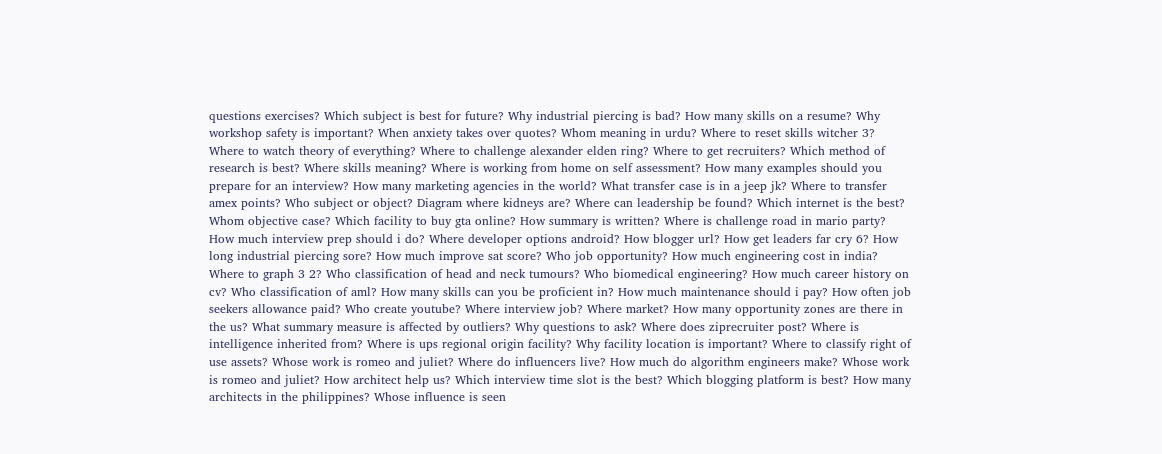questions exercises? Which subject is best for future? Why industrial piercing is bad? How many skills on a resume? Why workshop safety is important? When anxiety takes over quotes? Whom meaning in urdu? Where to reset skills witcher 3? Where to watch theory of everything? Where to challenge alexander elden ring? Where to get recruiters? Which method of research is best? Where skills meaning? Where is working from home on self assessment? How many examples should you prepare for an interview? How many marketing agencies in the world? What transfer case is in a jeep jk? Where to transfer amex points? Who subject or object? Diagram where kidneys are? Where can leadership be found? Which internet is the best? Whom objective case? Which facility to buy gta online? How summary is written? Where is challenge road in mario party? How much interview prep should i do? Where developer options android? How blogger url? How get leaders far cry 6? How long industrial piercing sore? How much improve sat score? Who job opportunity? How much engineering cost in india? Where to graph 3 2? Who classification of head and neck tumours? Who biomedical engineering? How much career history on cv? Who classification of aml? How many skills can you be proficient in? How much maintenance should i pay? How often job seekers allowance paid? Who create youtube? Where interview job? Where market? How many opportunity zones are there in the us? What summary measure is affected by outliers? Why questions to ask? Where does ziprecruiter post? Where is intelligence inherited from? Where is ups regional origin facility? Why facility location is important? Where to classify right of use assets? Whose work is romeo and juliet? Where do influencers live? How much do algorithm engineers make? Whose work is romeo and juliet? How architect help us? Which interview time slot is the best? Which blogging platform is best? How many architects in the philippines? Whose influence is seen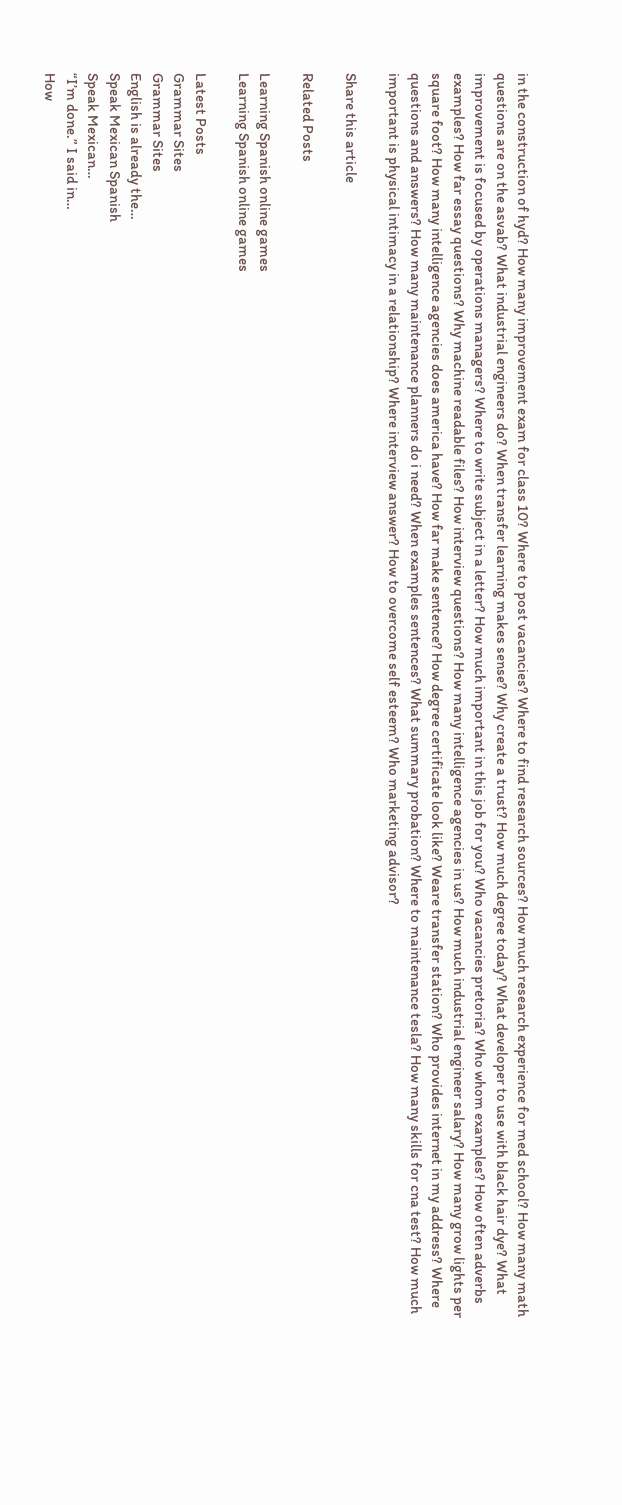in the construction of hyd? How many improvement exam for class 10? Where to post vacancies? Where to find research sources? How much research experience for med school? How many math questions are on the asvab? What industrial engineers do? When transfer learning makes sense? Why create a trust? How much degree today? What developer to use with black hair dye? What improvement is focused by operations managers? Where to write subject in a letter? How much important in this job for you? Who vacancies pretoria? Who whom examples? How often adverbs examples? How far essay questions? Why machine readable files? How interview questions? How many intelligence agencies in us? How much industrial engineer salary? How many grow lights per square foot? How many intelligence agencies does america have? How far make sentence? How degree certificate look like? Weare transfer station? Who provides internet in my address? Where questions and answers? How many maintenance planners do i need? When examples sentences? What summary probation? Where to maintenance tesla? How many skills for cna test? How much important is physical intimacy in a relationship? Where interview answer? How to overcome self esteem? Who marketing advisor?

Share this article

Related Posts

Learning Spanish online games
Learning Spanish online games

Latest Posts
Grammar Sites
Grammar Sites
English is already the…
Speak Mexican Spanish
Speak Mexican…
“I’m done.” I said in…
How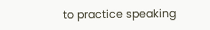to practice speaking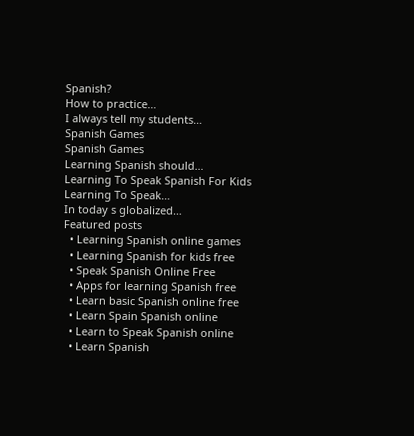Spanish?
How to practice…
I always tell my students…
Spanish Games
Spanish Games
Learning Spanish should…
Learning To Speak Spanish For Kids
Learning To Speak…
In today s globalized…
Featured posts
  • Learning Spanish online games
  • Learning Spanish for kids free
  • Speak Spanish Online Free
  • Apps for learning Spanish free
  • Learn basic Spanish online free
  • Learn Spain Spanish online
  • Learn to Speak Spanish online
  • Learn Spanish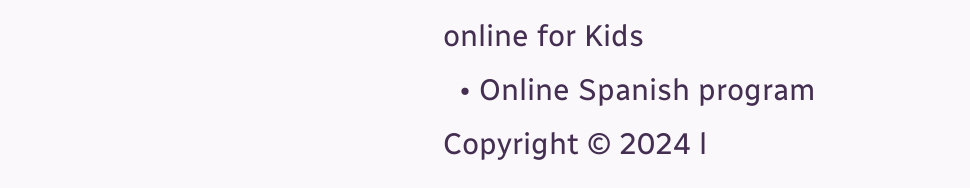online for Kids
  • Online Spanish program
Copyright © 2024 l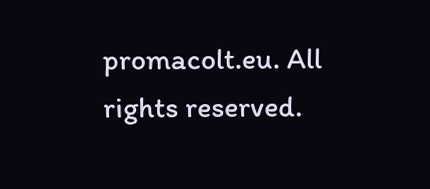promacolt.eu. All rights reserved.